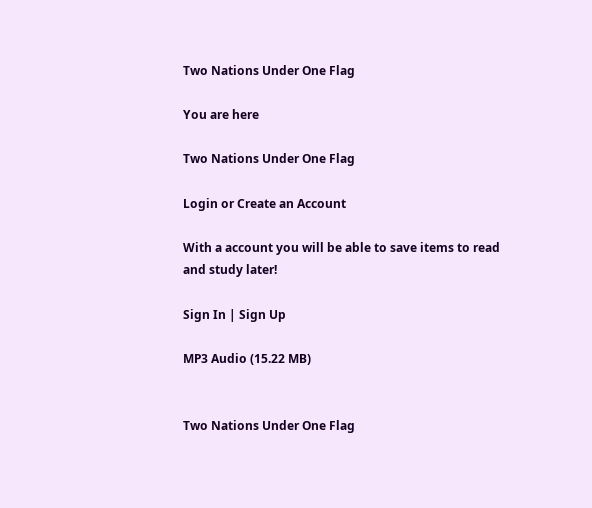Two Nations Under One Flag

You are here

Two Nations Under One Flag

Login or Create an Account

With a account you will be able to save items to read and study later!

Sign In | Sign Up

MP3 Audio (15.22 MB)


Two Nations Under One Flag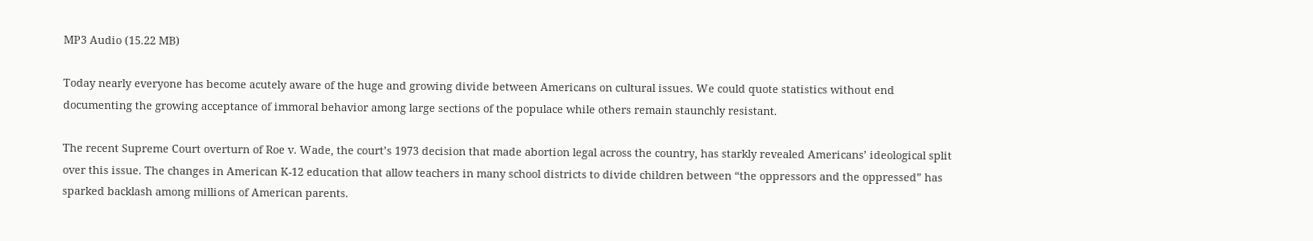MP3 Audio (15.22 MB)

Today nearly everyone has become acutely aware of the huge and growing divide between Americans on cultural issues. We could quote statistics without end documenting the growing acceptance of immoral behavior among large sections of the populace while others remain staunchly resistant.

The recent Supreme Court overturn of Roe v. Wade, the court’s 1973 decision that made abortion legal across the country, has starkly revealed Americans’ ideological split over this issue. The changes in American K-12 education that allow teachers in many school districts to divide children between “the oppressors and the oppressed” has sparked backlash among millions of American parents.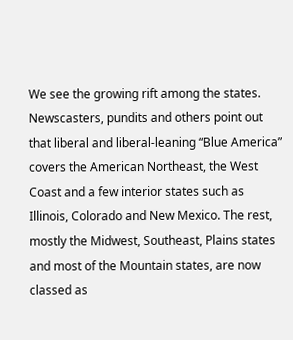We see the growing rift among the states. Newscasters, pundits and others point out that liberal and liberal-leaning “Blue America” covers the American Northeast, the West Coast and a few interior states such as Illinois, Colorado and New Mexico. The rest, mostly the Midwest, Southeast, Plains states and most of the Mountain states, are now classed as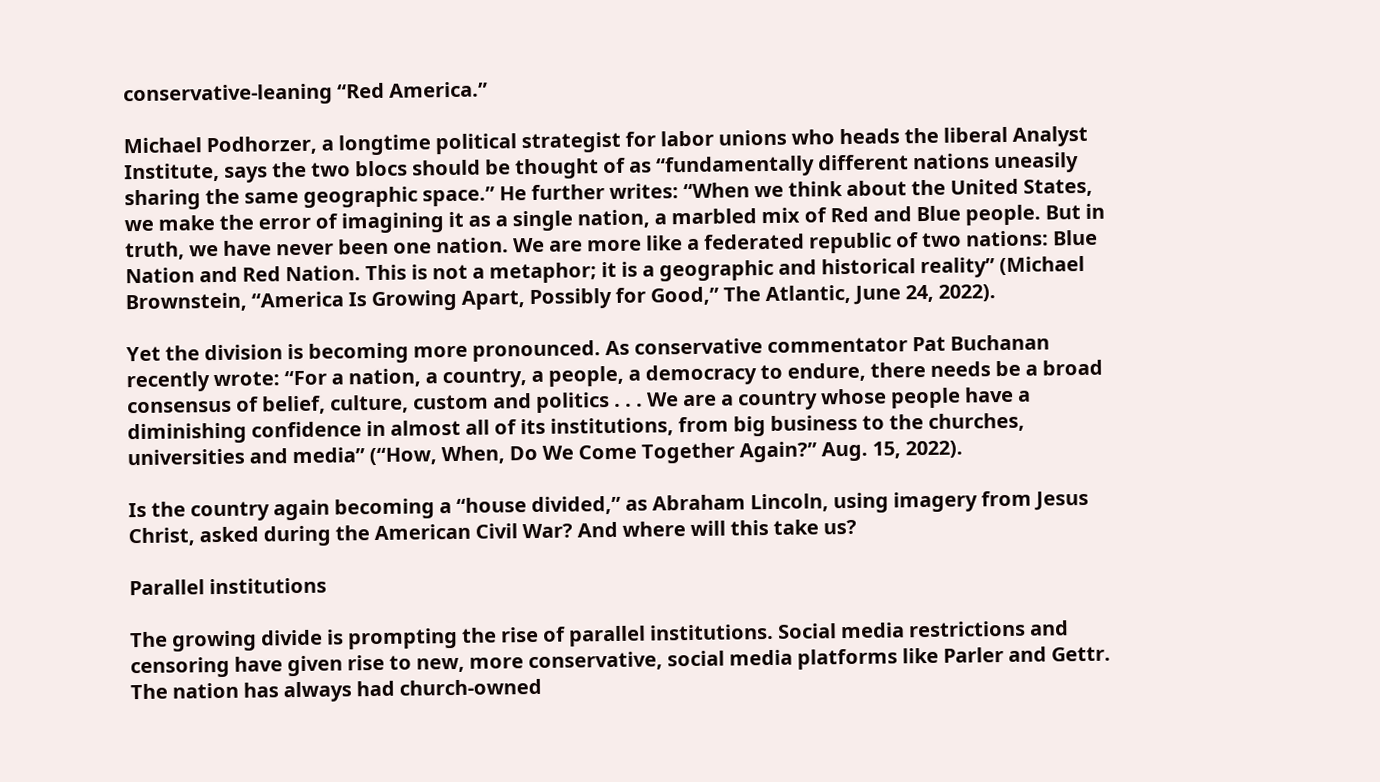conservative-leaning “Red America.”

Michael Podhorzer, a longtime political strategist for labor unions who heads the liberal Analyst Institute, says the two blocs should be thought of as “fundamentally different nations uneasily sharing the same geographic space.” He further writes: “When we think about the United States, we make the error of imagining it as a single nation, a marbled mix of Red and Blue people. But in truth, we have never been one nation. We are more like a federated republic of two nations: Blue Nation and Red Nation. This is not a metaphor; it is a geographic and historical reality” (Michael Brownstein, “America Is Growing Apart, Possibly for Good,” The Atlantic, June 24, 2022).

Yet the division is becoming more pronounced. As conservative commentator Pat Buchanan recently wrote: “For a nation, a country, a people, a democracy to endure, there needs be a broad consensus of belief, culture, custom and politics . . . We are a country whose people have a diminishing confidence in almost all of its institutions, from big business to the churches, universities and media” (“How, When, Do We Come Together Again?” Aug. 15, 2022).

Is the country again becoming a “house divided,” as Abraham Lincoln, using imagery from Jesus Christ, asked during the American Civil War? And where will this take us?

Parallel institutions

The growing divide is prompting the rise of parallel institutions. Social media restrictions and censoring have given rise to new, more conservative, social media platforms like Parler and Gettr. The nation has always had church-owned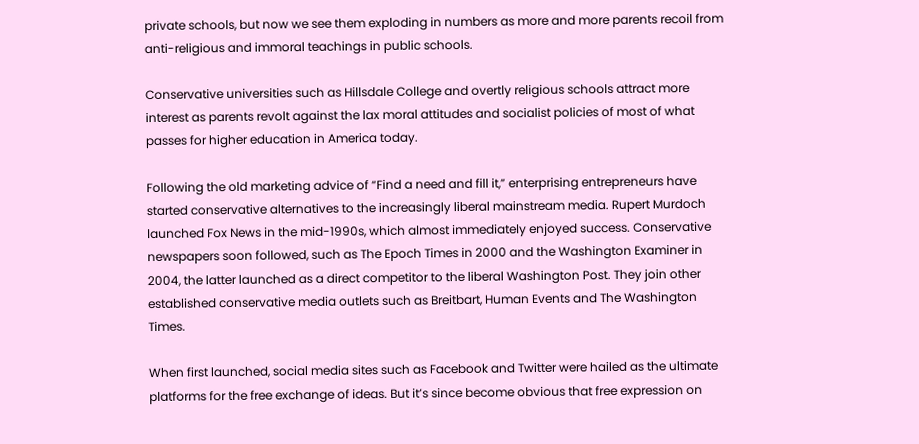private schools, but now we see them exploding in numbers as more and more parents recoil from anti-religious and immoral teachings in public schools.

Conservative universities such as Hillsdale College and overtly religious schools attract more interest as parents revolt against the lax moral attitudes and socialist policies of most of what passes for higher education in America today.

Following the old marketing advice of “Find a need and fill it,” enterprising entrepreneurs have started conservative alternatives to the increasingly liberal mainstream media. Rupert Murdoch launched Fox News in the mid-1990s, which almost immediately enjoyed success. Conservative newspapers soon followed, such as The Epoch Times in 2000 and the Washington Examiner in 2004, the latter launched as a direct competitor to the liberal Washington Post. They join other established conservative media outlets such as Breitbart, Human Events and The Washington Times.

When first launched, social media sites such as Facebook and Twitter were hailed as the ultimate platforms for the free exchange of ideas. But it’s since become obvious that free expression on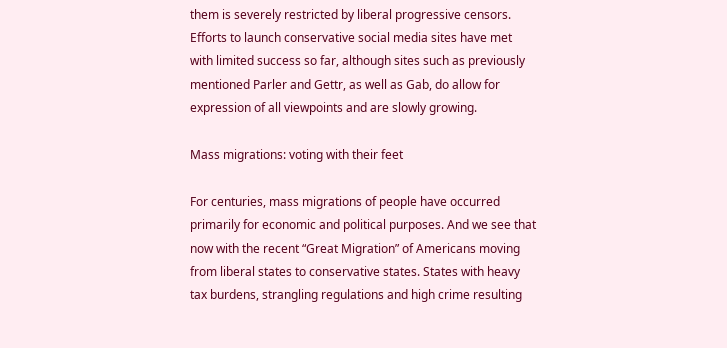them is severely restricted by liberal progressive censors. Efforts to launch conservative social media sites have met with limited success so far, although sites such as previously mentioned Parler and Gettr, as well as Gab, do allow for expression of all viewpoints and are slowly growing.

Mass migrations: voting with their feet

For centuries, mass migrations of people have occurred primarily for economic and political purposes. And we see that now with the recent “Great Migration” of Americans moving from liberal states to conservative states. States with heavy tax burdens, strangling regulations and high crime resulting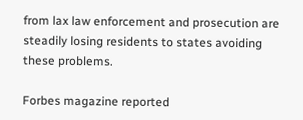from lax law enforcement and prosecution are steadily losing residents to states avoiding these problems.

Forbes magazine reported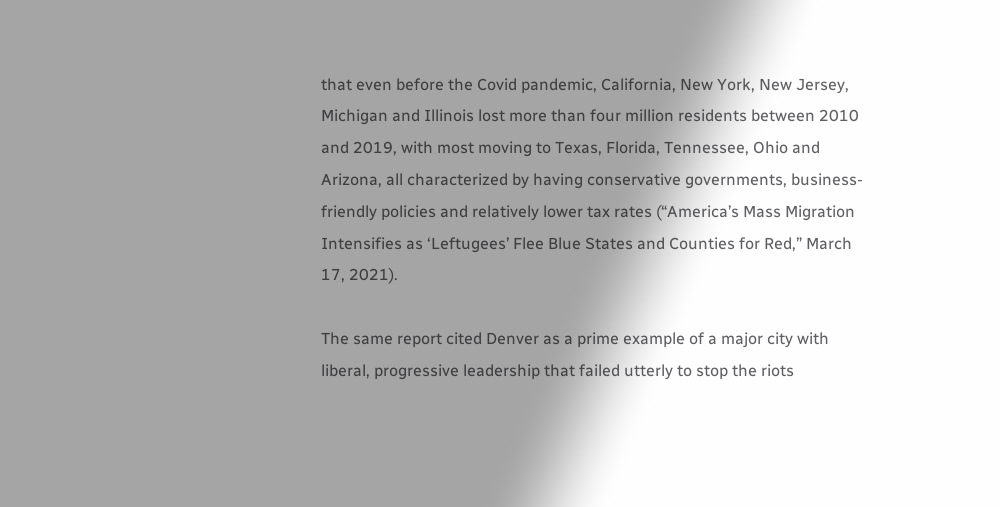that even before the Covid pandemic, California, New York, New Jersey, Michigan and Illinois lost more than four million residents between 2010 and 2019, with most moving to Texas, Florida, Tennessee, Ohio and Arizona, all characterized by having conservative governments, business-friendly policies and relatively lower tax rates (“America’s Mass Migration Intensifies as ‘Leftugees’ Flee Blue States and Counties for Red,” March 17, 2021).

The same report cited Denver as a prime example of a major city with liberal, progressive leadership that failed utterly to stop the riots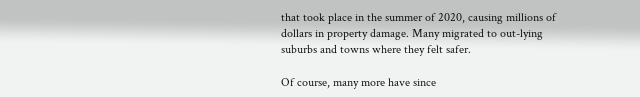that took place in the summer of 2020, causing millions of dollars in property damage. Many migrated to out-lying suburbs and towns where they felt safer.

Of course, many more have since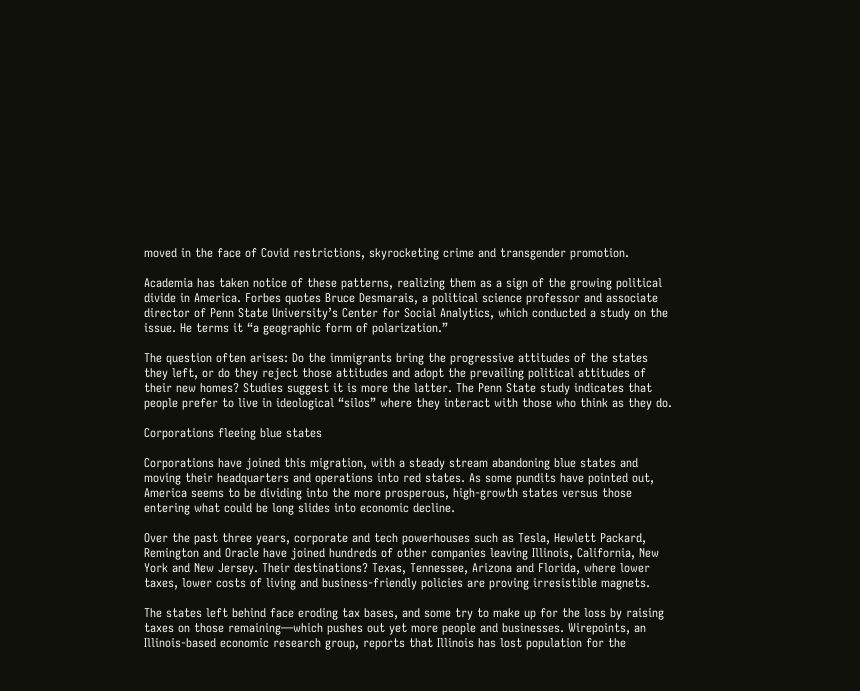moved in the face of Covid restrictions, skyrocketing crime and transgender promotion.

Academia has taken notice of these patterns, realizing them as a sign of the growing political divide in America. Forbes quotes Bruce Desmarais, a political science professor and associate director of Penn State University’s Center for Social Analytics, which conducted a study on the issue. He terms it “a geographic form of polarization.”

The question often arises: Do the immigrants bring the progressive attitudes of the states they left, or do they reject those attitudes and adopt the prevailing political attitudes of their new homes? Studies suggest it is more the latter. The Penn State study indicates that people prefer to live in ideological “silos” where they interact with those who think as they do.

Corporations fleeing blue states

Corporations have joined this migration, with a steady stream abandoning blue states and moving their headquarters and operations into red states. As some pundits have pointed out, America seems to be dividing into the more prosperous, high-growth states versus those entering what could be long slides into economic decline.

Over the past three years, corporate and tech powerhouses such as Tesla, Hewlett Packard, Remington and Oracle have joined hundreds of other companies leaving Illinois, California, New York and New Jersey. Their destinations? Texas, Tennessee, Arizona and Florida, where lower taxes, lower costs of living and business-friendly policies are proving irresistible magnets.

The states left behind face eroding tax bases, and some try to make up for the loss by raising taxes on those remaining—which pushes out yet more people and businesses. Wirepoints, an Illinois-based economic research group, reports that Illinois has lost population for the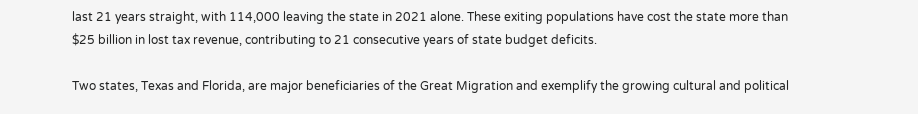last 21 years straight, with 114,000 leaving the state in 2021 alone. These exiting populations have cost the state more than $25 billion in lost tax revenue, contributing to 21 consecutive years of state budget deficits.

Two states, Texas and Florida, are major beneficiaries of the Great Migration and exemplify the growing cultural and political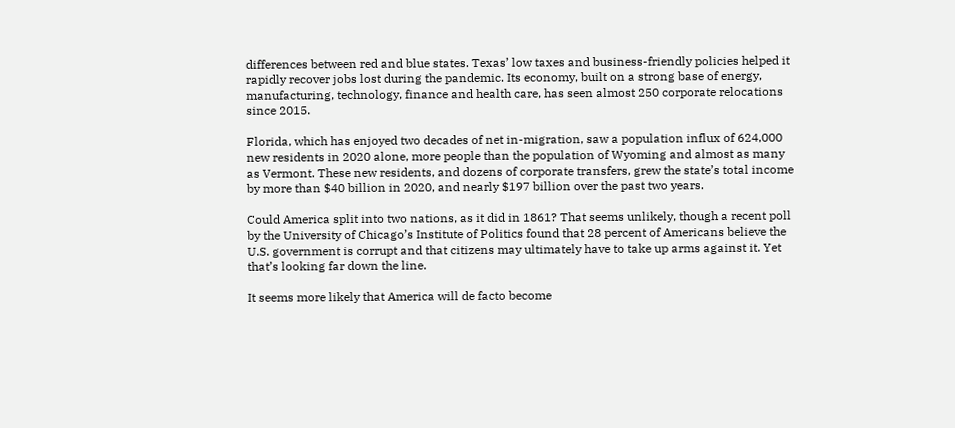differences between red and blue states. Texas’ low taxes and business-friendly policies helped it rapidly recover jobs lost during the pandemic. Its economy, built on a strong base of energy, manufacturing, technology, finance and health care, has seen almost 250 corporate relocations since 2015.

Florida, which has enjoyed two decades of net in-migration, saw a population influx of 624,000 new residents in 2020 alone, more people than the population of Wyoming and almost as many as Vermont. These new residents, and dozens of corporate transfers, grew the state’s total income by more than $40 billion in 2020, and nearly $197 billion over the past two years.

Could America split into two nations, as it did in 1861? That seems unlikely, though a recent poll by the University of Chicago’s Institute of Politics found that 28 percent of Americans believe the U.S. government is corrupt and that citizens may ultimately have to take up arms against it. Yet that’s looking far down the line.

It seems more likely that America will de facto become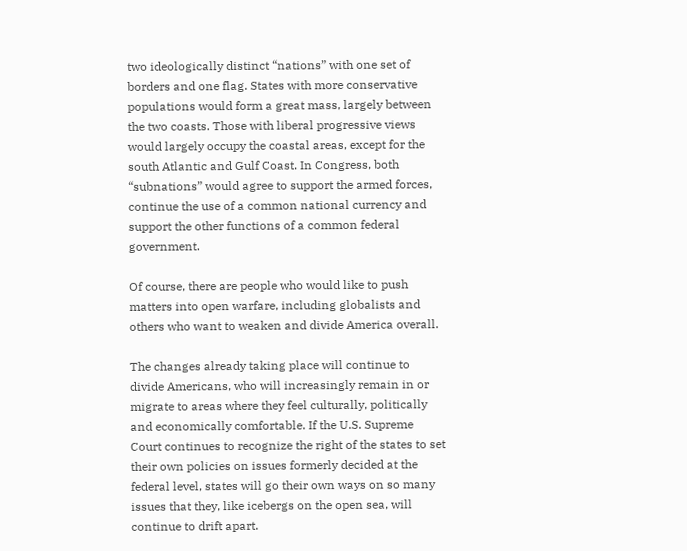two ideologically distinct “nations” with one set of borders and one flag. States with more conservative populations would form a great mass, largely between the two coasts. Those with liberal progressive views would largely occupy the coastal areas, except for the south Atlantic and Gulf Coast. In Congress, both “subnations” would agree to support the armed forces, continue the use of a common national currency and support the other functions of a common federal government.

Of course, there are people who would like to push matters into open warfare, including globalists and others who want to weaken and divide America overall.

The changes already taking place will continue to divide Americans, who will increasingly remain in or migrate to areas where they feel culturally, politically and economically comfortable. If the U.S. Supreme Court continues to recognize the right of the states to set their own policies on issues formerly decided at the federal level, states will go their own ways on so many issues that they, like icebergs on the open sea, will continue to drift apart.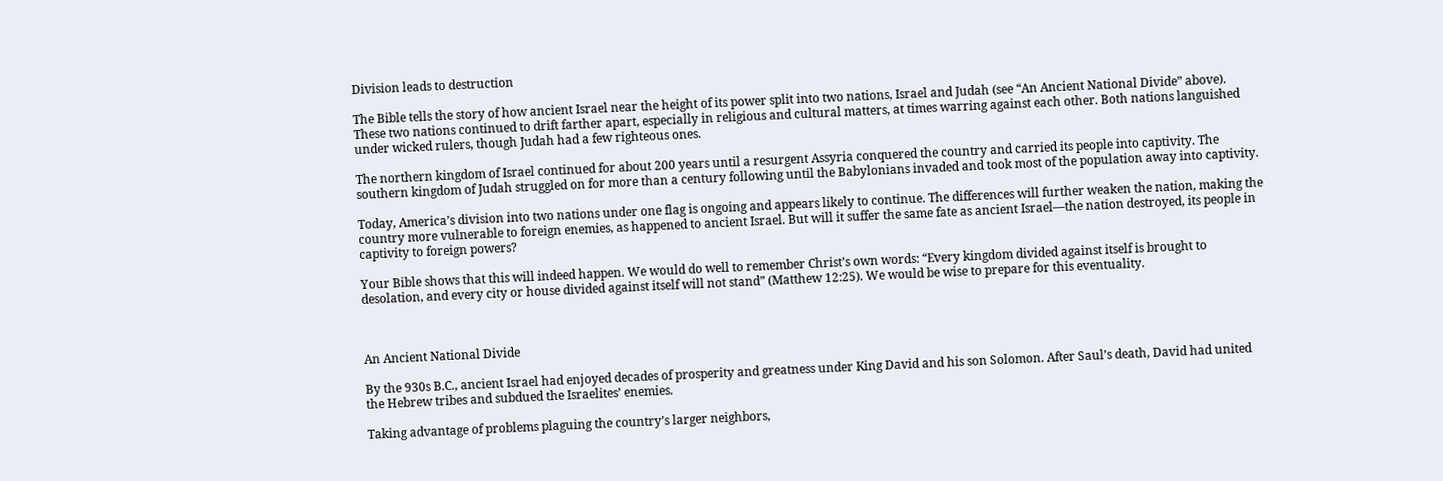Division leads to destruction

The Bible tells the story of how ancient Israel near the height of its power split into two nations, Israel and Judah (see “An Ancient National Divide” above). These two nations continued to drift farther apart, especially in religious and cultural matters, at times warring against each other. Both nations languished under wicked rulers, though Judah had a few righteous ones.

The northern kingdom of Israel continued for about 200 years until a resurgent Assyria conquered the country and carried its people into captivity. The southern kingdom of Judah struggled on for more than a century following until the Babylonians invaded and took most of the population away into captivity.

Today, America’s division into two nations under one flag is ongoing and appears likely to continue. The differences will further weaken the nation, making the country more vulnerable to foreign enemies, as happened to ancient Israel. But will it suffer the same fate as ancient Israel—the nation destroyed, its people in captivity to foreign powers?

Your Bible shows that this will indeed happen. We would do well to remember Christ’s own words: “Every kingdom divided against itself is brought to desolation, and every city or house divided against itself will not stand” (Matthew 12:25). We would be wise to prepare for this eventuality.



An Ancient National Divide

By the 930s B.C., ancient Israel had enjoyed decades of prosperity and greatness under King David and his son Solomon. After Saul’s death, David had united the Hebrew tribes and subdued the Israelites’ enemies.

Taking advantage of problems plaguing the country’s larger neighbors,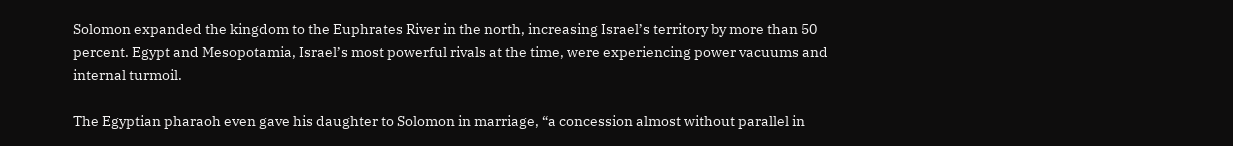Solomon expanded the kingdom to the Euphrates River in the north, increasing Israel’s territory by more than 50 percent. Egypt and Mesopotamia, Israel’s most powerful rivals at the time, were experiencing power vacuums and internal turmoil.

The Egyptian pharaoh even gave his daughter to Solomon in marriage, “a concession almost without parallel in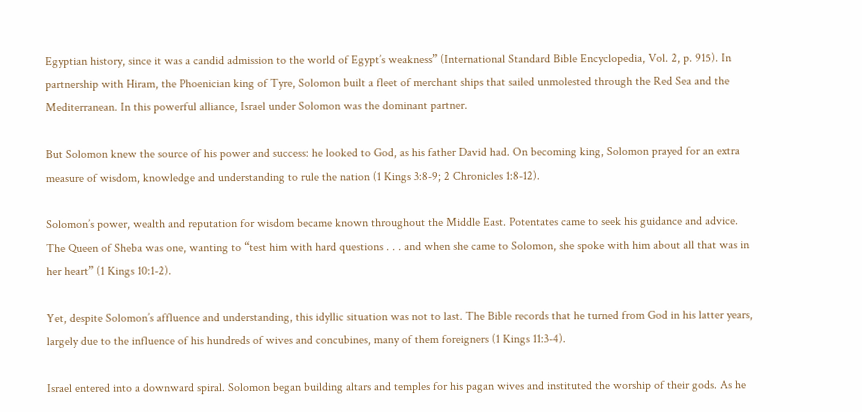Egyptian history, since it was a candid admission to the world of Egypt’s weakness” (International Standard Bible Encyclopedia, Vol. 2, p. 915). In partnership with Hiram, the Phoenician king of Tyre, Solomon built a fleet of merchant ships that sailed unmolested through the Red Sea and the Mediterranean. In this powerful alliance, Israel under Solomon was the dominant partner.

But Solomon knew the source of his power and success: he looked to God, as his father David had. On becoming king, Solomon prayed for an extra measure of wisdom, knowledge and understanding to rule the nation (1 Kings 3:8-9; 2 Chronicles 1:8-12).

Solomon’s power, wealth and reputation for wisdom became known throughout the Middle East. Potentates came to seek his guidance and advice. The Queen of Sheba was one, wanting to “test him with hard questions . . . and when she came to Solomon, she spoke with him about all that was in her heart” (1 Kings 10:1-2).

Yet, despite Solomon’s affluence and understanding, this idyllic situation was not to last. The Bible records that he turned from God in his latter years, largely due to the influence of his hundreds of wives and concubines, many of them foreigners (1 Kings 11:3-4).

Israel entered into a downward spiral. Solomon began building altars and temples for his pagan wives and instituted the worship of their gods. As he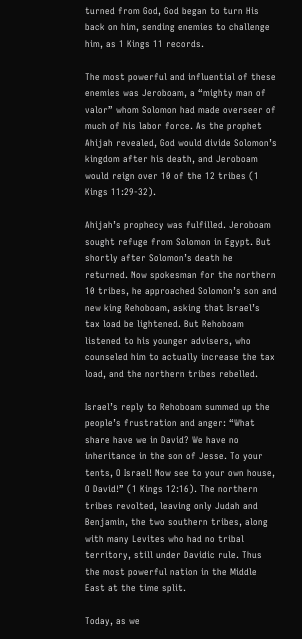turned from God, God began to turn His back on him, sending enemies to challenge him, as 1 Kings 11 records.

The most powerful and influential of these enemies was Jeroboam, a “mighty man of valor” whom Solomon had made overseer of much of his labor force. As the prophet Ahijah revealed, God would divide Solomon’s kingdom after his death, and Jeroboam would reign over 10 of the 12 tribes (1 Kings 11:29-32).

Ahijah’s prophecy was fulfilled. Jeroboam sought refuge from Solomon in Egypt. But shortly after Solomon’s death he returned. Now spokesman for the northern 10 tribes, he approached Solomon’s son and new king Rehoboam, asking that Israel’s tax load be lightened. But Rehoboam listened to his younger advisers, who counseled him to actually increase the tax load, and the northern tribes rebelled.

Israel’s reply to Rehoboam summed up the people’s frustration and anger: “What share have we in David? We have no inheritance in the son of Jesse. To your tents, O Israel! Now see to your own house, O David!” (1 Kings 12:16). The northern tribes revolted, leaving only Judah and Benjamin, the two southern tribes, along with many Levites who had no tribal territory, still under Davidic rule. Thus the most powerful nation in the Middle East at the time split.

Today, as we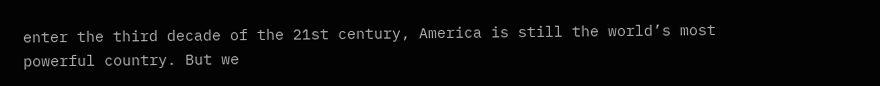enter the third decade of the 21st century, America is still the world’s most powerful country. But we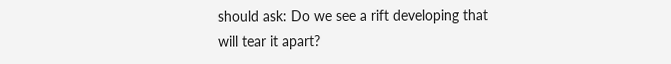should ask: Do we see a rift developing that will tear it apart?